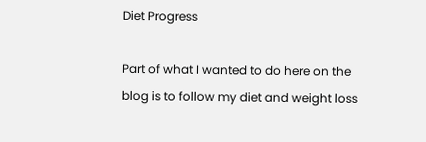Diet Progress

Part of what I wanted to do here on the blog is to follow my diet and weight loss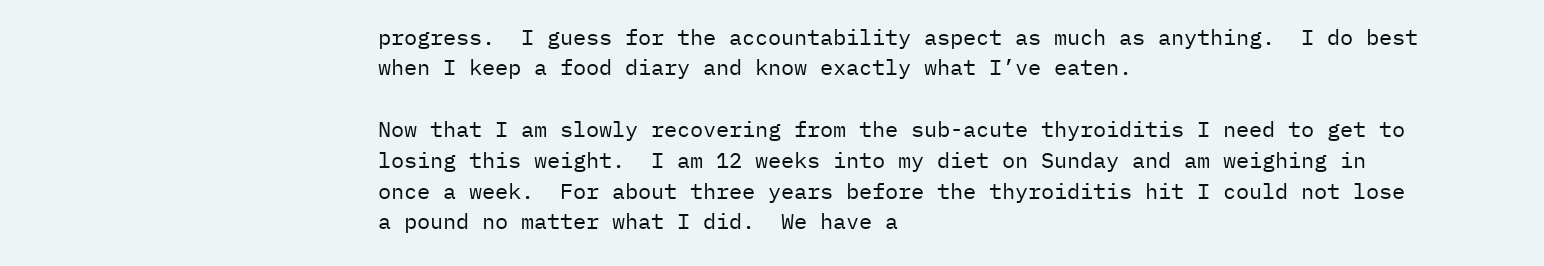progress.  I guess for the accountability aspect as much as anything.  I do best when I keep a food diary and know exactly what I’ve eaten.

Now that I am slowly recovering from the sub-acute thyroiditis I need to get to losing this weight.  I am 12 weeks into my diet on Sunday and am weighing in once a week.  For about three years before the thyroiditis hit I could not lose a pound no matter what I did.  We have a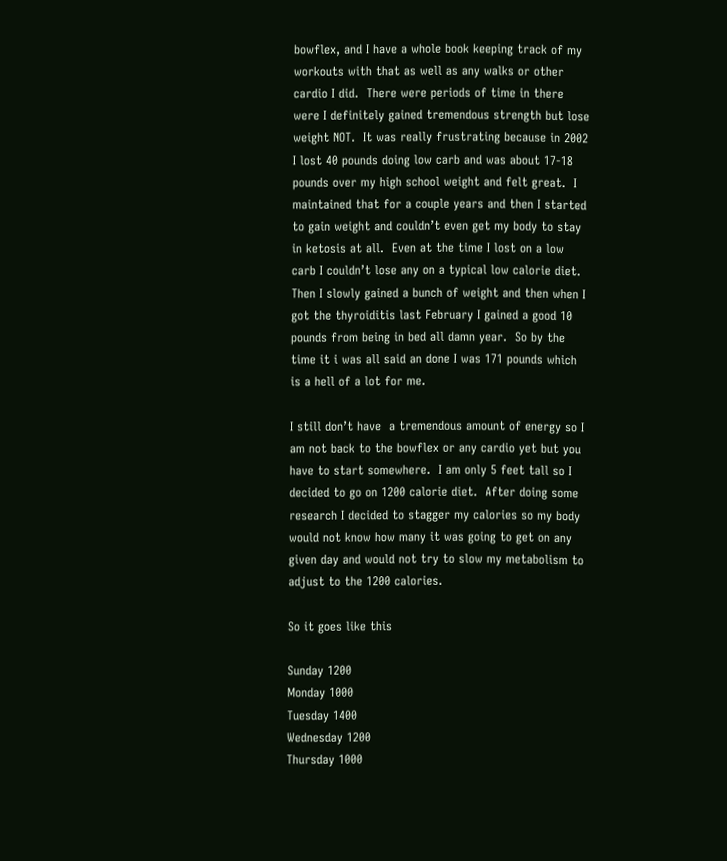bowflex, and I have a whole book keeping track of my workouts with that as well as any walks or other cardio I did.  There were periods of time in there were I definitely gained tremendous strength but lose weight NOT.  It was really frustrating because in 2002 I lost 40 pounds doing low carb and was about 17-18 pounds over my high school weight and felt great.  I maintained that for a couple years and then I started to gain weight and couldn’t even get my body to stay in ketosis at all.  Even at the time I lost on a low carb I couldn’t lose any on a typical low calorie diet.  Then I slowly gained a bunch of weight and then when I got the thyroiditis last February I gained a good 10 pounds from being in bed all damn year.  So by the time it i was all said an done I was 171 pounds which is a hell of a lot for me.

I still don’t have  a tremendous amount of energy so I am not back to the bowflex or any cardio yet but you have to start somewhere.  I am only 5 feet tall so I decided to go on 1200 calorie diet.  After doing some research I decided to stagger my calories so my body would not know how many it was going to get on any given day and would not try to slow my metabolism to adjust to the 1200 calories.

So it goes like this

Sunday 1200
Monday 1000
Tuesday 1400
Wednesday 1200
Thursday 1000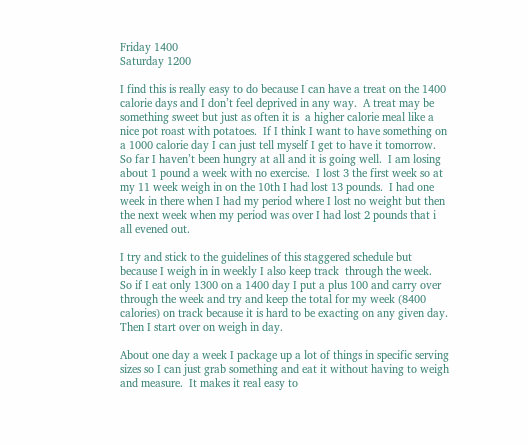Friday 1400
Saturday 1200

I find this is really easy to do because I can have a treat on the 1400 calorie days and I don’t feel deprived in any way.  A treat may be something sweet but just as often it is  a higher calorie meal like a nice pot roast with potatoes.  If I think I want to have something on a 1000 calorie day I can just tell myself I get to have it tomorrow.  So far I haven’t been hungry at all and it is going well.  I am losing about 1 pound a week with no exercise.  I lost 3 the first week so at my 11 week weigh in on the 10th I had lost 13 pounds.  I had one week in there when I had my period where I lost no weight but then the next week when my period was over I had lost 2 pounds that i all evened out.

I try and stick to the guidelines of this staggered schedule but because I weigh in in weekly I also keep track  through the week.  So if I eat only 1300 on a 1400 day I put a plus 100 and carry over through the week and try and keep the total for my week (8400 calories) on track because it is hard to be exacting on any given day.    Then I start over on weigh in day.

About one day a week I package up a lot of things in specific serving sizes so I can just grab something and eat it without having to weigh and measure.  It makes it real easy to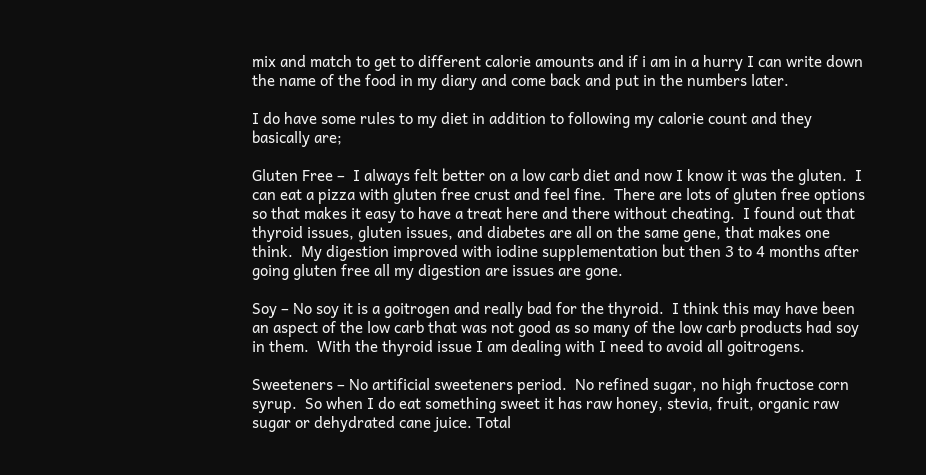mix and match to get to different calorie amounts and if i am in a hurry I can write down the name of the food in my diary and come back and put in the numbers later.

I do have some rules to my diet in addition to following my calorie count and they basically are;

Gluten Free –  I always felt better on a low carb diet and now I know it was the gluten.  I can eat a pizza with gluten free crust and feel fine.  There are lots of gluten free options so that makes it easy to have a treat here and there without cheating.  I found out that thyroid issues, gluten issues, and diabetes are all on the same gene, that makes one think.  My digestion improved with iodine supplementation but then 3 to 4 months after going gluten free all my digestion are issues are gone.

Soy – No soy it is a goitrogen and really bad for the thyroid.  I think this may have been an aspect of the low carb that was not good as so many of the low carb products had soy in them.  With the thyroid issue I am dealing with I need to avoid all goitrogens.

Sweeteners – No artificial sweeteners period.  No refined sugar, no high fructose corn syrup.  So when I do eat something sweet it has raw honey, stevia, fruit, organic raw sugar or dehydrated cane juice. Total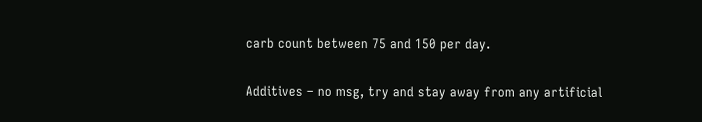carb count between 75 and 150 per day.

Additives – no msg, try and stay away from any artificial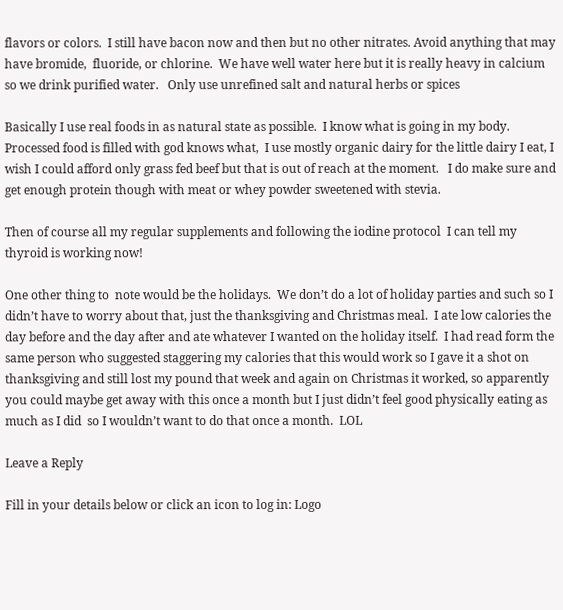flavors or colors.  I still have bacon now and then but no other nitrates. Avoid anything that may have bromide,  fluoride, or chlorine.  We have well water here but it is really heavy in calcium so we drink purified water.   Only use unrefined salt and natural herbs or spices

Basically I use real foods in as natural state as possible.  I know what is going in my body.  Processed food is filled with god knows what,  I use mostly organic dairy for the little dairy I eat, I wish I could afford only grass fed beef but that is out of reach at the moment.   I do make sure and get enough protein though with meat or whey powder sweetened with stevia.

Then of course all my regular supplements and following the iodine protocol  I can tell my thyroid is working now!

One other thing to  note would be the holidays.  We don’t do a lot of holiday parties and such so I didn’t have to worry about that, just the thanksgiving and Christmas meal.  I ate low calories the day before and the day after and ate whatever I wanted on the holiday itself.  I had read form the same person who suggested staggering my calories that this would work so I gave it a shot on thanksgiving and still lost my pound that week and again on Christmas it worked, so apparently you could maybe get away with this once a month but I just didn’t feel good physically eating as much as I did  so I wouldn’t want to do that once a month.  LOL

Leave a Reply

Fill in your details below or click an icon to log in: Logo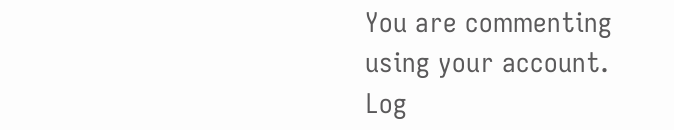You are commenting using your account. Log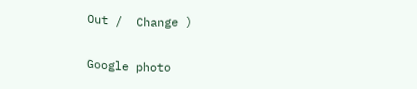Out /  Change )

Google photo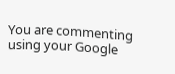You are commenting using your Google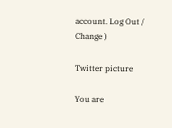account. Log Out /  Change )

Twitter picture

You are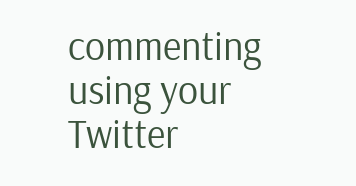commenting using your Twitter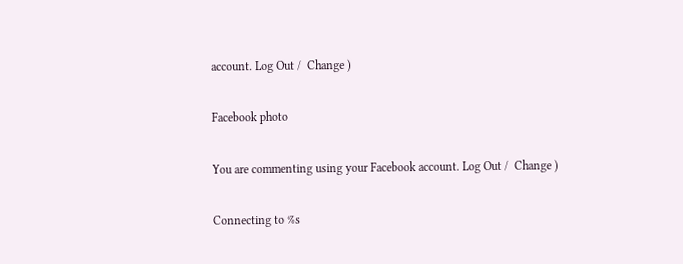account. Log Out /  Change )

Facebook photo

You are commenting using your Facebook account. Log Out /  Change )

Connecting to %s